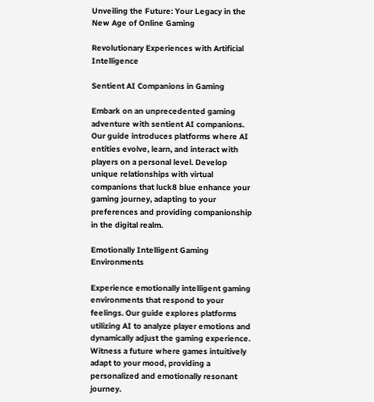Unveiling the Future: Your Legacy in the New Age of Online Gaming

Revolutionary Experiences with Artificial Intelligence

Sentient AI Companions in Gaming

Embark on an unprecedented gaming adventure with sentient AI companions. Our guide introduces platforms where AI entities evolve, learn, and interact with players on a personal level. Develop unique relationships with virtual companions that luck8 blue enhance your gaming journey, adapting to your preferences and providing companionship in the digital realm.

Emotionally Intelligent Gaming Environments

Experience emotionally intelligent gaming environments that respond to your feelings. Our guide explores platforms utilizing AI to analyze player emotions and dynamically adjust the gaming experience. Witness a future where games intuitively adapt to your mood, providing a personalized and emotionally resonant journey.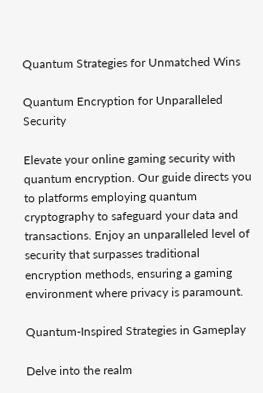Quantum Strategies for Unmatched Wins

Quantum Encryption for Unparalleled Security

Elevate your online gaming security with quantum encryption. Our guide directs you to platforms employing quantum cryptography to safeguard your data and transactions. Enjoy an unparalleled level of security that surpasses traditional encryption methods, ensuring a gaming environment where privacy is paramount.

Quantum-Inspired Strategies in Gameplay

Delve into the realm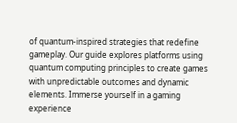of quantum-inspired strategies that redefine gameplay. Our guide explores platforms using quantum computing principles to create games with unpredictable outcomes and dynamic elements. Immerse yourself in a gaming experience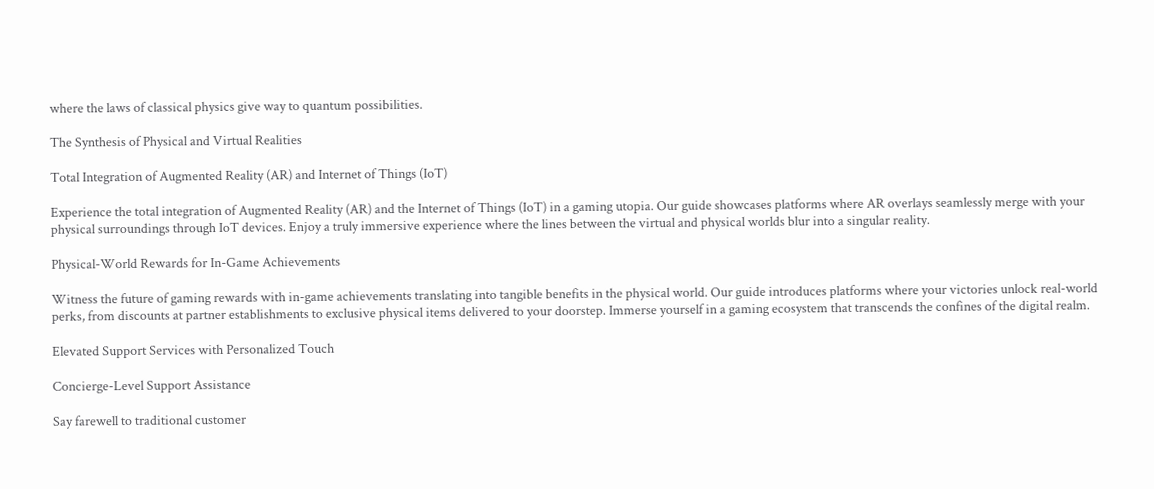where the laws of classical physics give way to quantum possibilities.

The Synthesis of Physical and Virtual Realities

Total Integration of Augmented Reality (AR) and Internet of Things (IoT)

Experience the total integration of Augmented Reality (AR) and the Internet of Things (IoT) in a gaming utopia. Our guide showcases platforms where AR overlays seamlessly merge with your physical surroundings through IoT devices. Enjoy a truly immersive experience where the lines between the virtual and physical worlds blur into a singular reality.

Physical-World Rewards for In-Game Achievements

Witness the future of gaming rewards with in-game achievements translating into tangible benefits in the physical world. Our guide introduces platforms where your victories unlock real-world perks, from discounts at partner establishments to exclusive physical items delivered to your doorstep. Immerse yourself in a gaming ecosystem that transcends the confines of the digital realm.

Elevated Support Services with Personalized Touch

Concierge-Level Support Assistance

Say farewell to traditional customer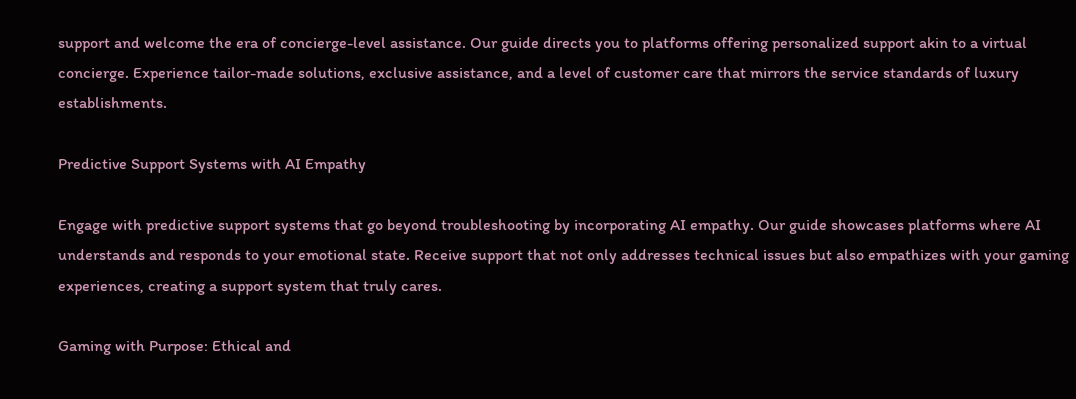support and welcome the era of concierge-level assistance. Our guide directs you to platforms offering personalized support akin to a virtual concierge. Experience tailor-made solutions, exclusive assistance, and a level of customer care that mirrors the service standards of luxury establishments.

Predictive Support Systems with AI Empathy

Engage with predictive support systems that go beyond troubleshooting by incorporating AI empathy. Our guide showcases platforms where AI understands and responds to your emotional state. Receive support that not only addresses technical issues but also empathizes with your gaming experiences, creating a support system that truly cares.

Gaming with Purpose: Ethical and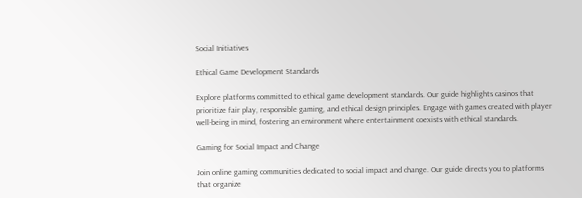Social Initiatives

Ethical Game Development Standards

Explore platforms committed to ethical game development standards. Our guide highlights casinos that prioritize fair play, responsible gaming, and ethical design principles. Engage with games created with player well-being in mind, fostering an environment where entertainment coexists with ethical standards.

Gaming for Social Impact and Change

Join online gaming communities dedicated to social impact and change. Our guide directs you to platforms that organize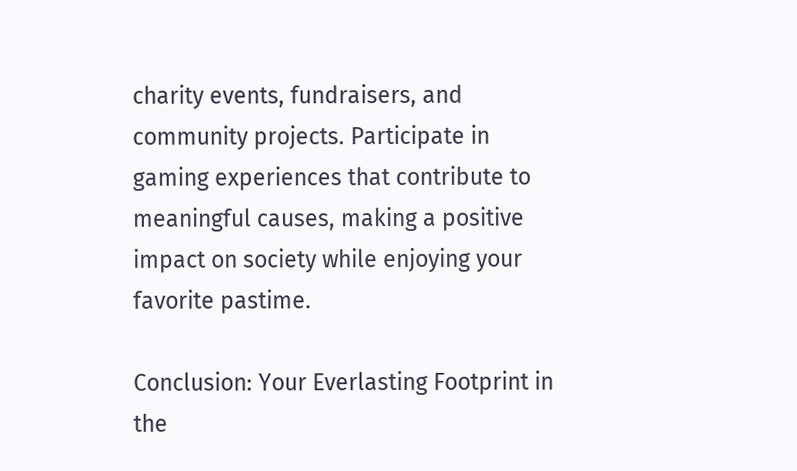charity events, fundraisers, and community projects. Participate in gaming experiences that contribute to meaningful causes, making a positive impact on society while enjoying your favorite pastime.

Conclusion: Your Everlasting Footprint in the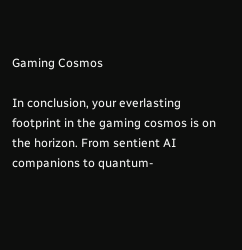Gaming Cosmos

In conclusion, your everlasting footprint in the gaming cosmos is on the horizon. From sentient AI companions to quantum-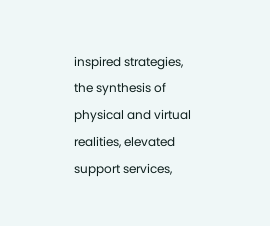inspired strategies, the synthesis of physical and virtual realities, elevated support services,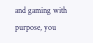and gaming with purpose, you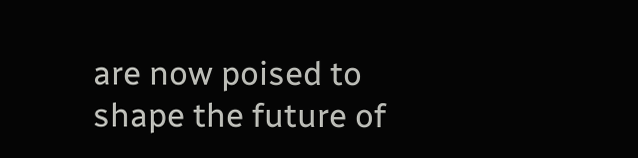are now poised to shape the future of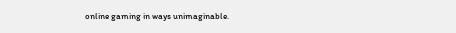online gaming in ways unimaginable.